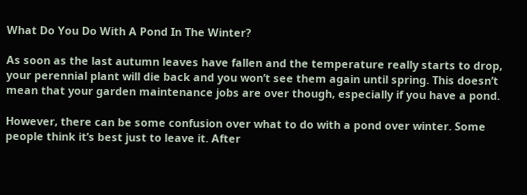What Do You Do With A Pond In The Winter?

As soon as the last autumn leaves have fallen and the temperature really starts to drop, your perennial plant will die back and you won’t see them again until spring. This doesn’t mean that your garden maintenance jobs are over though, especially if you have a pond.

However, there can be some confusion over what to do with a pond over winter. Some people think it’s best just to leave it. After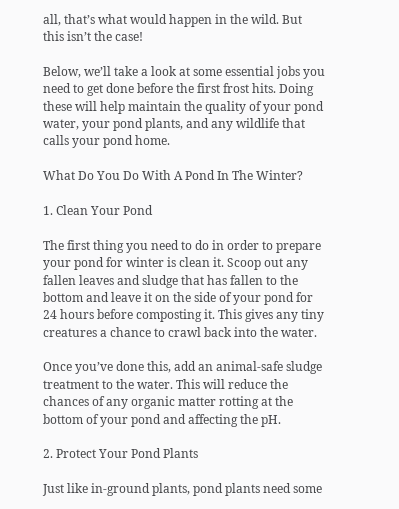all, that’s what would happen in the wild. But this isn’t the case!

Below, we’ll take a look at some essential jobs you need to get done before the first frost hits. Doing these will help maintain the quality of your pond water, your pond plants, and any wildlife that calls your pond home.

What Do You Do With A Pond In The Winter?

1. Clean Your Pond

The first thing you need to do in order to prepare your pond for winter is clean it. Scoop out any fallen leaves and sludge that has fallen to the bottom and leave it on the side of your pond for 24 hours before composting it. This gives any tiny creatures a chance to crawl back into the water.

Once you’ve done this, add an animal-safe sludge treatment to the water. This will reduce the chances of any organic matter rotting at the bottom of your pond and affecting the pH.

2. Protect Your Pond Plants

Just like in-ground plants, pond plants need some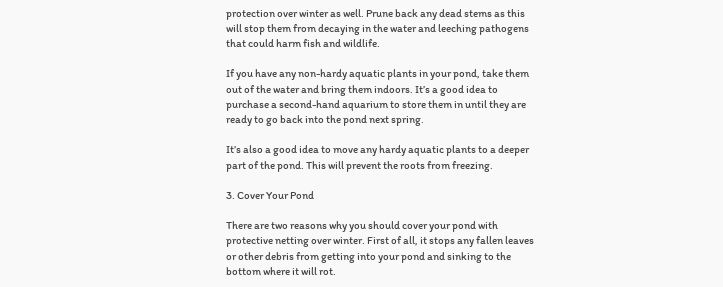protection over winter as well. Prune back any dead stems as this will stop them from decaying in the water and leeching pathogens that could harm fish and wildlife.

If you have any non-hardy aquatic plants in your pond, take them out of the water and bring them indoors. It’s a good idea to purchase a second-hand aquarium to store them in until they are ready to go back into the pond next spring.

It’s also a good idea to move any hardy aquatic plants to a deeper part of the pond. This will prevent the roots from freezing.

3. Cover Your Pond

There are two reasons why you should cover your pond with protective netting over winter. First of all, it stops any fallen leaves or other debris from getting into your pond and sinking to the bottom where it will rot.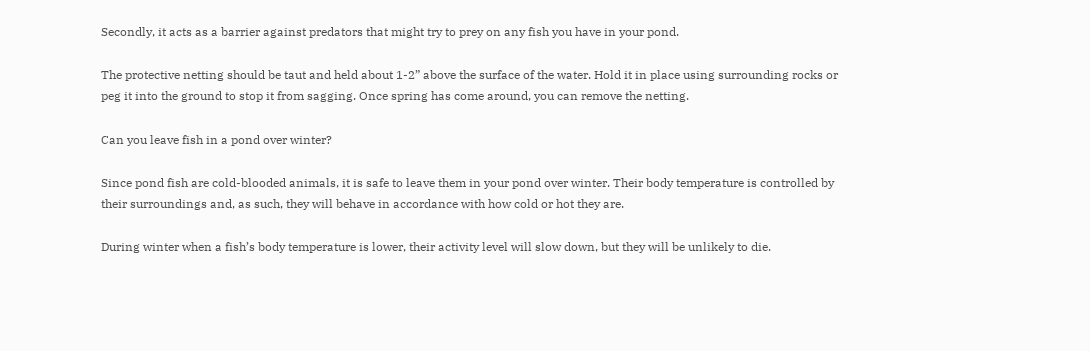Secondly, it acts as a barrier against predators that might try to prey on any fish you have in your pond.

The protective netting should be taut and held about 1-2” above the surface of the water. Hold it in place using surrounding rocks or peg it into the ground to stop it from sagging. Once spring has come around, you can remove the netting.

Can you leave fish in a pond over winter?

Since pond fish are cold-blooded animals, it is safe to leave them in your pond over winter. Their body temperature is controlled by their surroundings and, as such, they will behave in accordance with how cold or hot they are.

During winter when a fish’s body temperature is lower, their activity level will slow down, but they will be unlikely to die.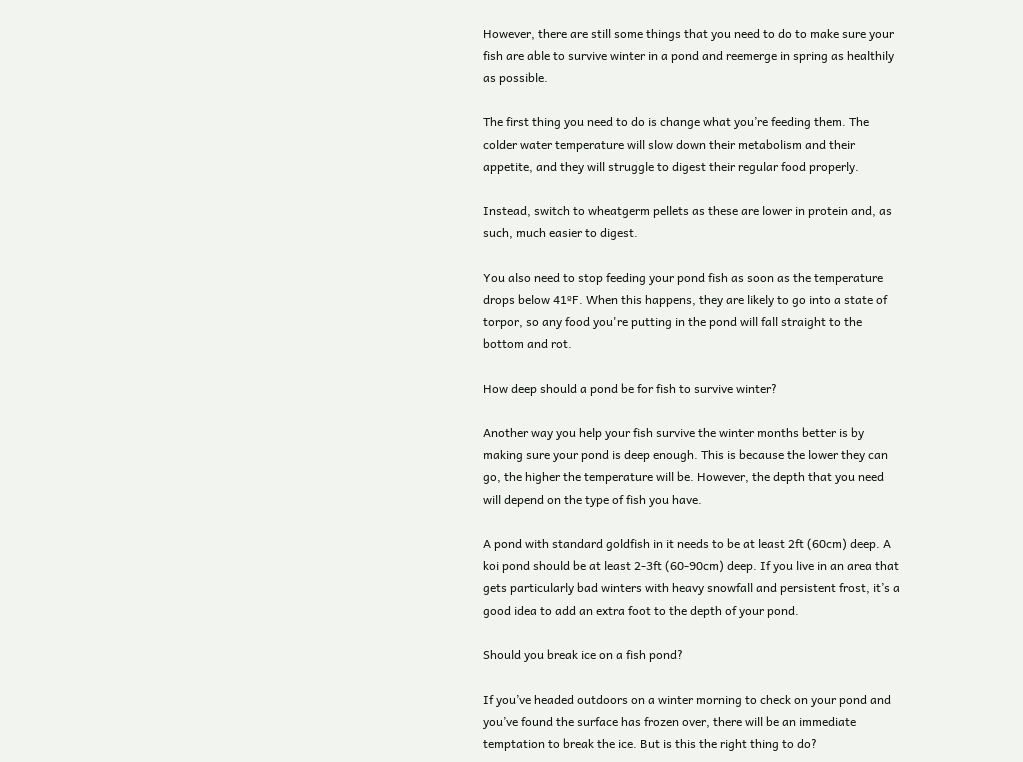However, there are still some things that you need to do to make sure your fish are able to survive winter in a pond and reemerge in spring as healthily as possible.

The first thing you need to do is change what you’re feeding them. The colder water temperature will slow down their metabolism and their appetite, and they will struggle to digest their regular food properly.

Instead, switch to wheatgerm pellets as these are lower in protein and, as such, much easier to digest.

You also need to stop feeding your pond fish as soon as the temperature drops below 41ºF. When this happens, they are likely to go into a state of torpor, so any food you're putting in the pond will fall straight to the bottom and rot.

How deep should a pond be for fish to survive winter?

Another way you help your fish survive the winter months better is by making sure your pond is deep enough. This is because the lower they can go, the higher the temperature will be. However, the depth that you need will depend on the type of fish you have.

A pond with standard goldfish in it needs to be at least 2ft (60cm) deep. A koi pond should be at least 2-3ft (60-90cm) deep. If you live in an area that gets particularly bad winters with heavy snowfall and persistent frost, it’s a good idea to add an extra foot to the depth of your pond.

Should you break ice on a fish pond?

If you’ve headed outdoors on a winter morning to check on your pond and you’ve found the surface has frozen over, there will be an immediate temptation to break the ice. But is this the right thing to do?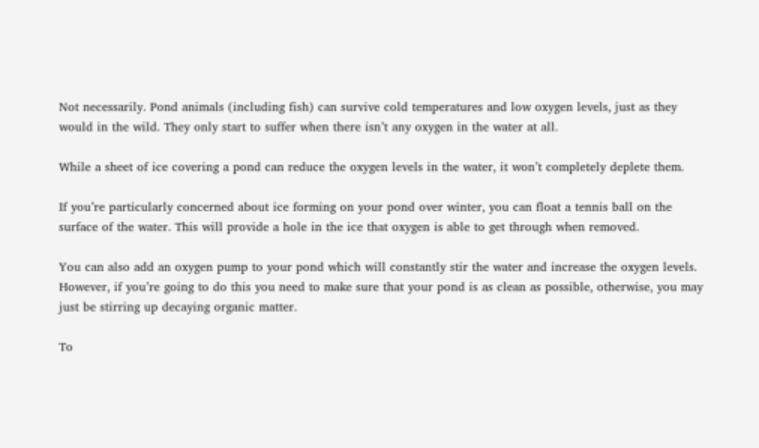Not necessarily. Pond animals (including fish) can survive cold temperatures and low oxygen levels, just as they would in the wild. They only start to suffer when there isn’t any oxygen in the water at all.

While a sheet of ice covering a pond can reduce the oxygen levels in the water, it won’t completely deplete them.

If you’re particularly concerned about ice forming on your pond over winter, you can float a tennis ball on the surface of the water. This will provide a hole in the ice that oxygen is able to get through when removed.

You can also add an oxygen pump to your pond which will constantly stir the water and increase the oxygen levels. However, if you’re going to do this you need to make sure that your pond is as clean as possible, otherwise, you may just be stirring up decaying organic matter.

To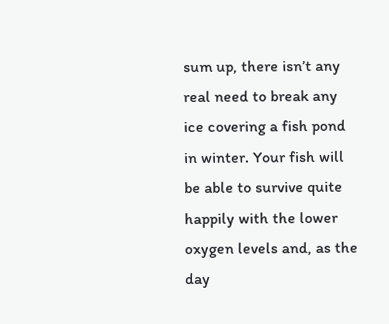sum up, there isn’t any real need to break any ice covering a fish pond in winter. Your fish will be able to survive quite happily with the lower oxygen levels and, as the day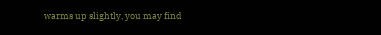warms up slightly, you may find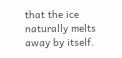that the ice naturally melts away by itself.